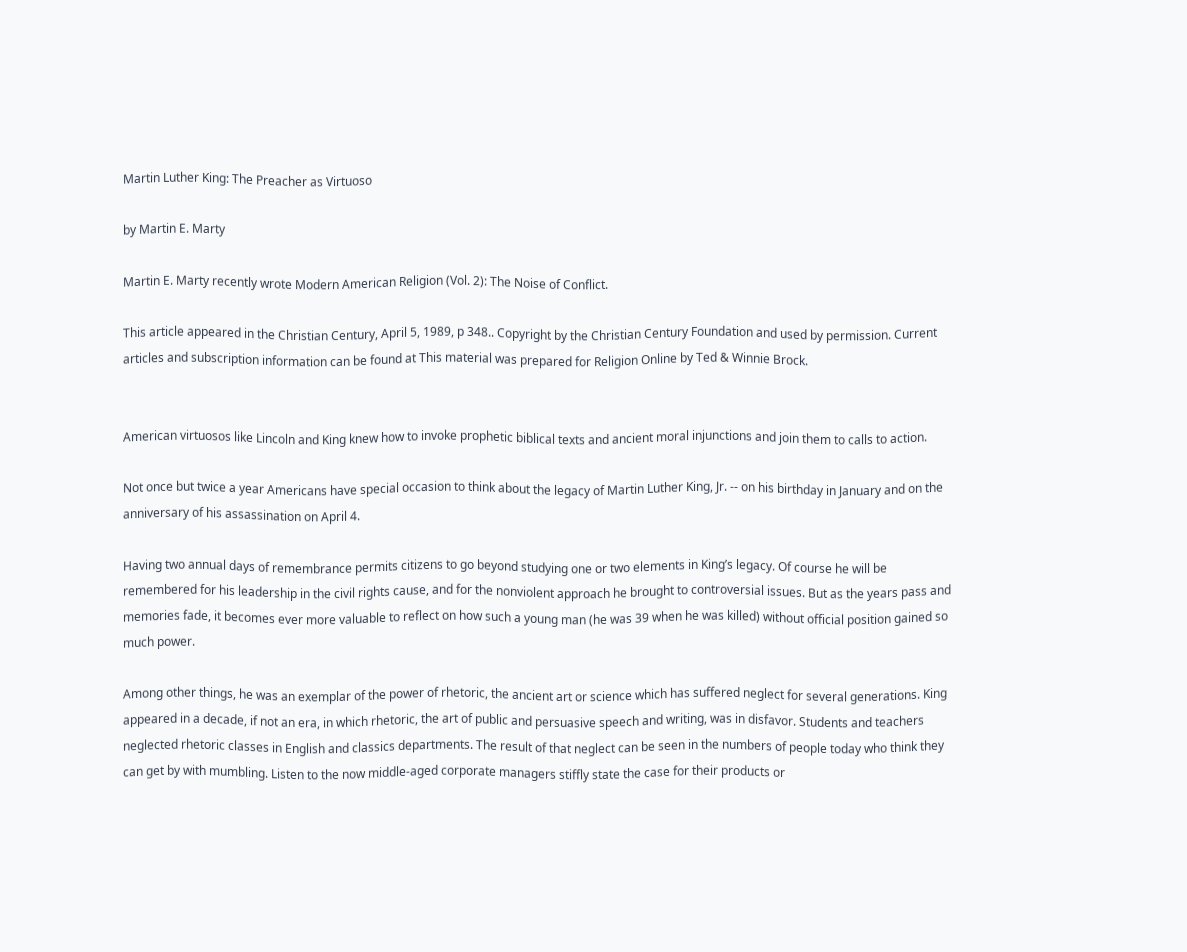Martin Luther King: The Preacher as Virtuoso

by Martin E. Marty

Martin E. Marty recently wrote Modern American Religion (Vol. 2): The Noise of Conflict.

This article appeared in the Christian Century, April 5, 1989, p 348.. Copyright by the Christian Century Foundation and used by permission. Current articles and subscription information can be found at This material was prepared for Religion Online by Ted & Winnie Brock.


American virtuosos like Lincoln and King knew how to invoke prophetic biblical texts and ancient moral injunctions and join them to calls to action.

Not once but twice a year Americans have special occasion to think about the legacy of Martin Luther King, Jr. -- on his birthday in January and on the anniversary of his assassination on April 4.

Having two annual days of remembrance permits citizens to go beyond studying one or two elements in King’s legacy. Of course he will be remembered for his leadership in the civil rights cause, and for the nonviolent approach he brought to controversial issues. But as the years pass and memories fade, it becomes ever more valuable to reflect on how such a young man (he was 39 when he was killed) without official position gained so much power.

Among other things, he was an exemplar of the power of rhetoric, the ancient art or science which has suffered neglect for several generations. King appeared in a decade, if not an era, in which rhetoric, the art of public and persuasive speech and writing, was in disfavor. Students and teachers neglected rhetoric classes in English and classics departments. The result of that neglect can be seen in the numbers of people today who think they can get by with mumbling. Listen to the now middle-aged corporate managers stiffly state the case for their products or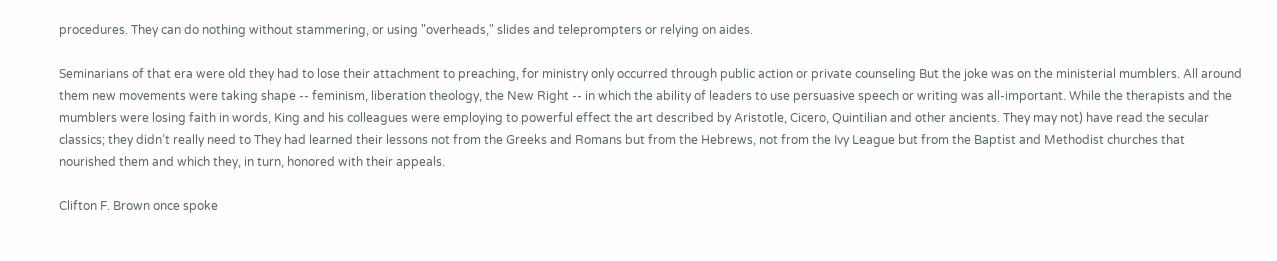procedures. They can do nothing without stammering, or using "overheads," slides and teleprompters or relying on aides.

Seminarians of that era were old they had to lose their attachment to preaching, for ministry only occurred through public action or private counseling But the joke was on the ministerial mumblers. All around them new movements were taking shape -- feminism, liberation theology, the New Right -- in which the ability of leaders to use persuasive speech or writing was all-important. While the therapists and the mumblers were losing faith in words, King and his colleagues were employing to powerful effect the art described by Aristotle, Cicero, Quintilian and other ancients. They may not) have read the secular classics; they didn’t really need to They had learned their lessons not from the Greeks and Romans but from the Hebrews, not from the Ivy League but from the Baptist and Methodist churches that nourished them and which they, in turn, honored with their appeals.

Clifton F. Brown once spoke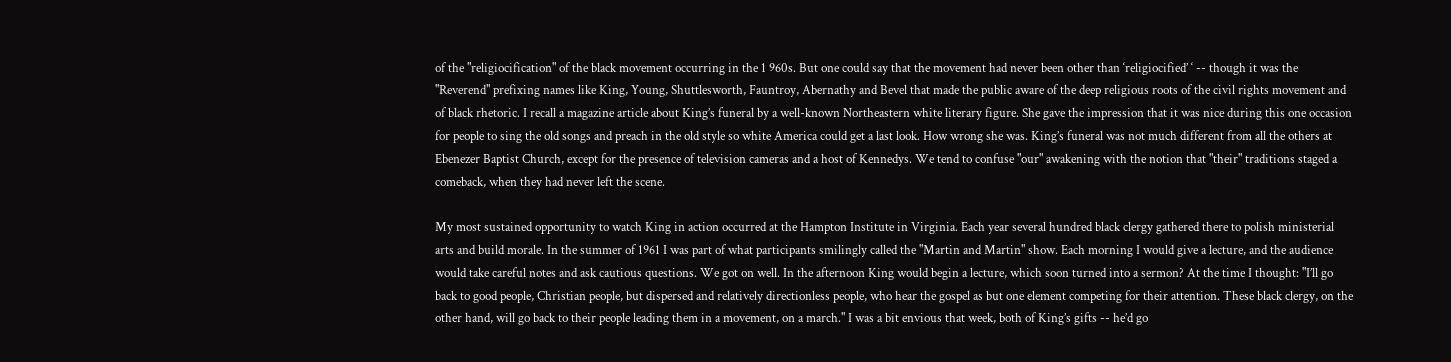of the "religiocification" of the black movement occurring in the 1 960s. But one could say that the movement had never been other than ‘religiocified’ ‘ -- though it was the "Reverend" prefixing names like King, Young, Shuttlesworth, Fauntroy, Abernathy and Bevel that made the public aware of the deep religious roots of the civil rights movement and of black rhetoric. I recall a magazine article about King’s funeral by a well-known Northeastern white literary figure. She gave the impression that it was nice during this one occasion for people to sing the old songs and preach in the old style so white America could get a last look. How wrong she was. King’s funeral was not much different from all the others at Ebenezer Baptist Church, except for the presence of television cameras and a host of Kennedys. We tend to confuse "our" awakening with the notion that "their" traditions staged a comeback, when they had never left the scene.

My most sustained opportunity to watch King in action occurred at the Hampton Institute in Virginia. Each year several hundred black clergy gathered there to polish ministerial arts and build morale. In the summer of 1961 I was part of what participants smilingly called the "Martin and Martin" show. Each morning I would give a lecture, and the audience would take careful notes and ask cautious questions. We got on well. In the afternoon King would begin a lecture, which soon turned into a sermon? At the time I thought: "I’ll go back to good people, Christian people, but dispersed and relatively directionless people, who hear the gospel as but one element competing for their attention. These black clergy, on the other hand, will go back to their people leading them in a movement, on a march." I was a bit envious that week, both of King’s gifts -- he’d go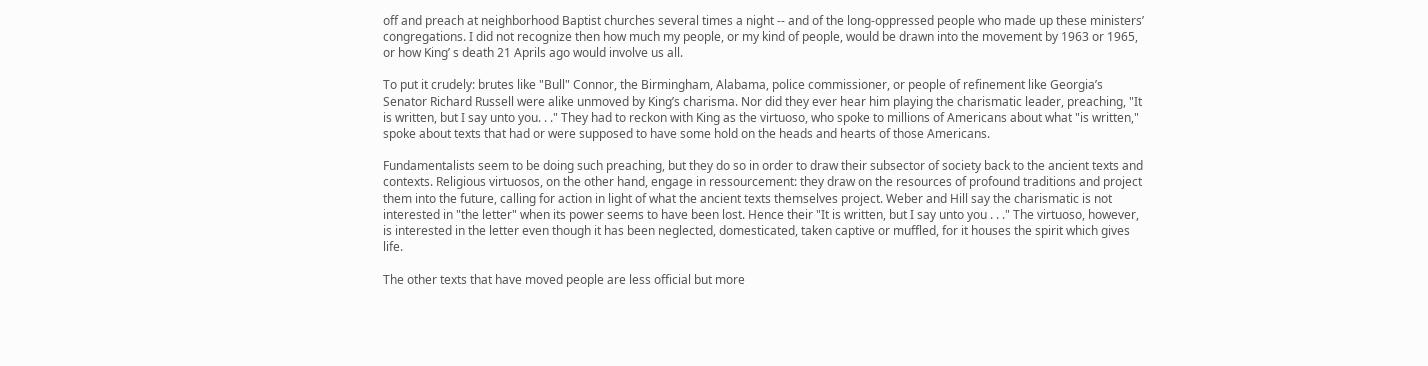off and preach at neighborhood Baptist churches several times a night -- and of the long-oppressed people who made up these ministers’ congregations. I did not recognize then how much my people, or my kind of people, would be drawn into the movement by 1963 or 1965, or how King’ s death 21 Aprils ago would involve us all.

To put it crudely: brutes like "Bull" Connor, the Birmingham, Alabama, police commissioner, or people of refinement like Georgia’s Senator Richard Russell were alike unmoved by King’s charisma. Nor did they ever hear him playing the charismatic leader, preaching, "It is written, but I say unto you. . ." They had to reckon with King as the virtuoso, who spoke to millions of Americans about what "is written," spoke about texts that had or were supposed to have some hold on the heads and hearts of those Americans.

Fundamentalists seem to be doing such preaching, but they do so in order to draw their subsector of society back to the ancient texts and contexts. Religious virtuosos, on the other hand, engage in ressourcement: they draw on the resources of profound traditions and project them into the future, calling for action in light of what the ancient texts themselves project. Weber and Hill say the charismatic is not interested in "the letter" when its power seems to have been lost. Hence their "It is written, but I say unto you . . ." The virtuoso, however, is interested in the letter even though it has been neglected, domesticated, taken captive or muffled, for it houses the spirit which gives life.

The other texts that have moved people are less official but more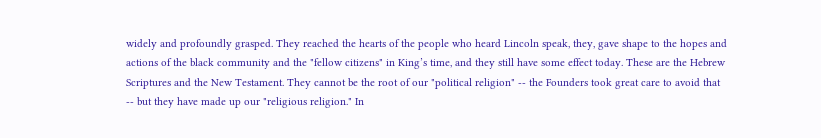widely and profoundly grasped. They reached the hearts of the people who heard Lincoln speak, they, gave shape to the hopes and actions of the black community and the "fellow citizens" in King’s time, and they still have some effect today. These are the Hebrew Scriptures and the New Testament. They cannot be the root of our "political religion" -- the Founders took great care to avoid that -- but they have made up our "religious religion." In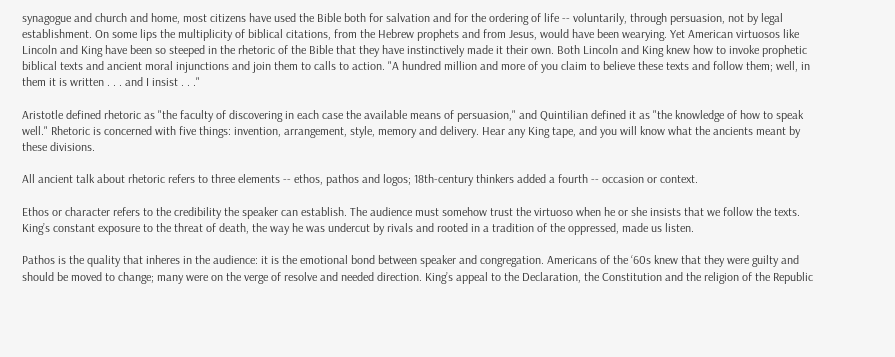synagogue and church and home, most citizens have used the Bible both for salvation and for the ordering of life -- voluntarily, through persuasion, not by legal establishment. On some lips the multiplicity of biblical citations, from the Hebrew prophets and from Jesus, would have been wearying. Yet American virtuosos like Lincoln and King have been so steeped in the rhetoric of the Bible that they have instinctively made it their own. Both Lincoln and King knew how to invoke prophetic biblical texts and ancient moral injunctions and join them to calls to action. "A hundred million and more of you claim to believe these texts and follow them; well, in them it is written . . . and I insist . . ."

Aristotle defined rhetoric as "the faculty of discovering in each case the available means of persuasion," and Quintilian defined it as "the knowledge of how to speak well." Rhetoric is concerned with five things: invention, arrangement, style, memory and delivery. Hear any King tape, and you will know what the ancients meant by these divisions.

All ancient talk about rhetoric refers to three elements -- ethos, pathos and logos; 18th-century thinkers added a fourth -- occasion or context.

Ethos or character refers to the credibility the speaker can establish. The audience must somehow trust the virtuoso when he or she insists that we follow the texts. King’s constant exposure to the threat of death, the way he was undercut by rivals and rooted in a tradition of the oppressed, made us listen.

Pathos is the quality that inheres in the audience: it is the emotional bond between speaker and congregation. Americans of the ‘60s knew that they were guilty and should be moved to change; many were on the verge of resolve and needed direction. King’s appeal to the Declaration, the Constitution and the religion of the Republic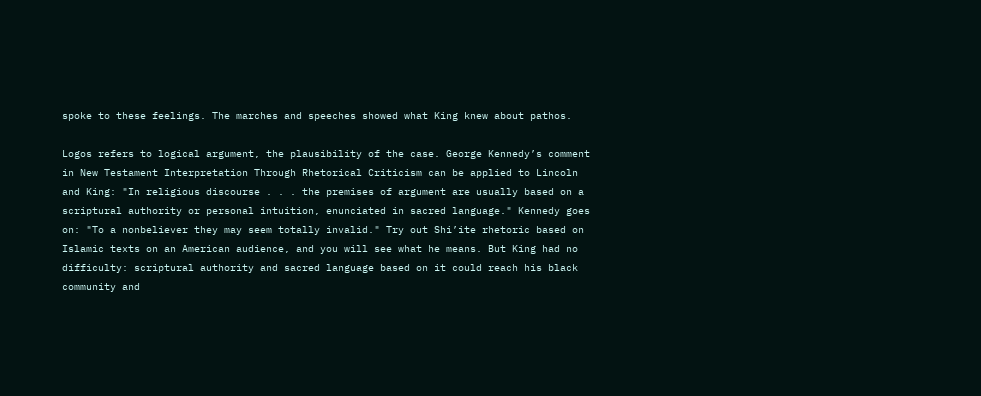spoke to these feelings. The marches and speeches showed what King knew about pathos.

Logos refers to logical argument, the plausibility of the case. George Kennedy’s comment in New Testament Interpretation Through Rhetorical Criticism can be applied to Lincoln and King: "In religious discourse . . . the premises of argument are usually based on a scriptural authority or personal intuition, enunciated in sacred language." Kennedy goes on: "To a nonbeliever they may seem totally invalid." Try out Shi’ite rhetoric based on Islamic texts on an American audience, and you will see what he means. But King had no difficulty: scriptural authority and sacred language based on it could reach his black community and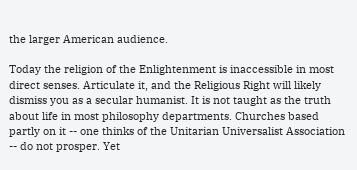the larger American audience.

Today the religion of the Enlightenment is inaccessible in most direct senses. Articulate it, and the Religious Right will likely dismiss you as a secular humanist. It is not taught as the truth about life in most philosophy departments. Churches based partly on it -- one thinks of the Unitarian Universalist Association -- do not prosper. Yet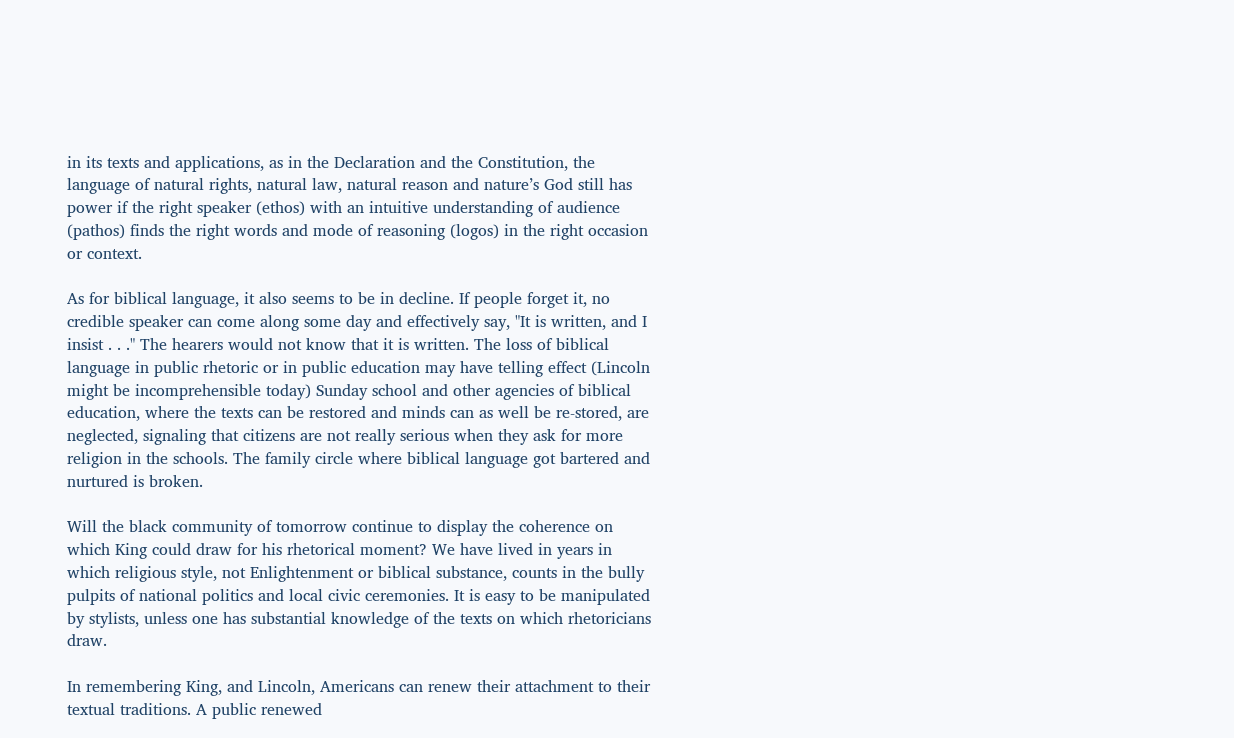in its texts and applications, as in the Declaration and the Constitution, the language of natural rights, natural law, natural reason and nature’s God still has power if the right speaker (ethos) with an intuitive understanding of audience (pathos) finds the right words and mode of reasoning (logos) in the right occasion or context.

As for biblical language, it also seems to be in decline. If people forget it, no credible speaker can come along some day and effectively say, "It is written, and I insist . . ." The hearers would not know that it is written. The loss of biblical language in public rhetoric or in public education may have telling effect (Lincoln might be incomprehensible today) Sunday school and other agencies of biblical education, where the texts can be restored and minds can as well be re-stored, are neglected, signaling that citizens are not really serious when they ask for more religion in the schools. The family circle where biblical language got bartered and nurtured is broken.

Will the black community of tomorrow continue to display the coherence on which King could draw for his rhetorical moment? We have lived in years in which religious style, not Enlightenment or biblical substance, counts in the bully pulpits of national politics and local civic ceremonies. It is easy to be manipulated by stylists, unless one has substantial knowledge of the texts on which rhetoricians draw.

In remembering King, and Lincoln, Americans can renew their attachment to their textual traditions. A public renewed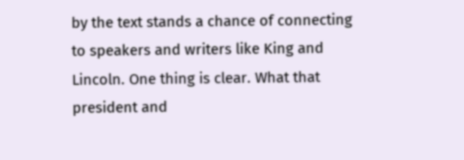by the text stands a chance of connecting to speakers and writers like King and Lincoln. One thing is clear. What that president and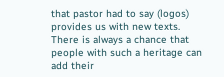that pastor had to say (logos) provides us with new texts. There is always a chance that people with such a heritage can add their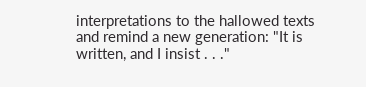interpretations to the hallowed texts and remind a new generation: "It is written, and I insist . . ."